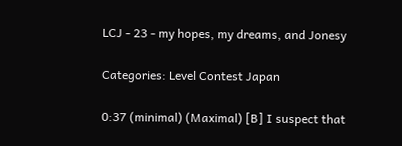LCJ - 23 - my hopes, my dreams, and Jonesy

Categories: Level Contest Japan

0:37 (minimal) (Maximal) [B] I suspect that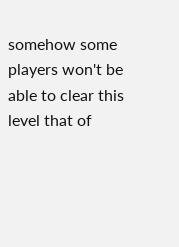somehow some players won't be able to clear this level that of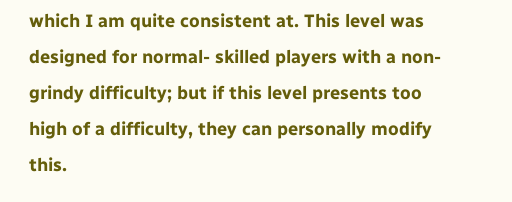which I am quite consistent at. This level was designed for normal- skilled players with a non-grindy difficulty; but if this level presents too high of a difficulty, they can personally modify this.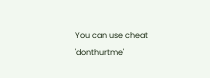You can use cheat 'donthurtme'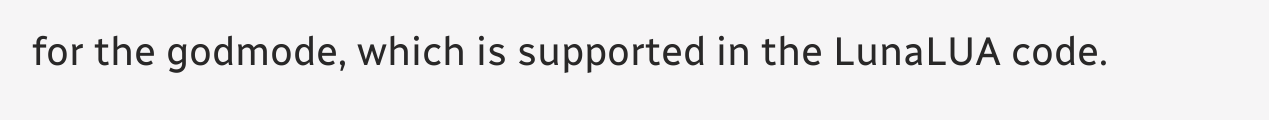for the godmode, which is supported in the LunaLUA code.